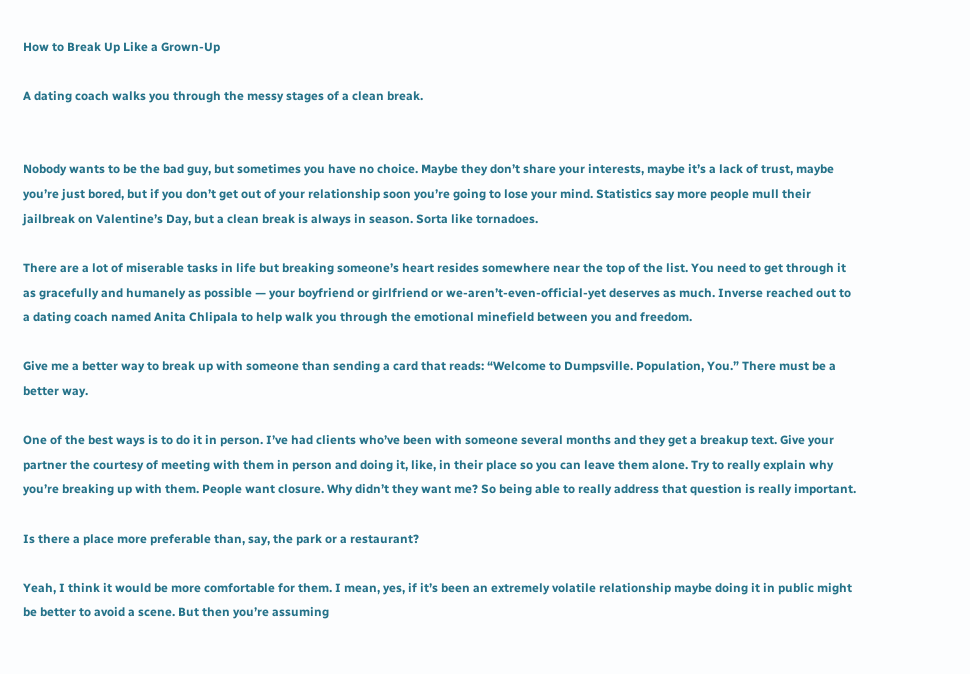How to Break Up Like a Grown-Up

A dating coach walks you through the messy stages of a clean break.


Nobody wants to be the bad guy, but sometimes you have no choice. Maybe they don’t share your interests, maybe it’s a lack of trust, maybe you’re just bored, but if you don’t get out of your relationship soon you’re going to lose your mind. Statistics say more people mull their jailbreak on Valentine’s Day, but a clean break is always in season. Sorta like tornadoes.

There are a lot of miserable tasks in life but breaking someone’s heart resides somewhere near the top of the list. You need to get through it as gracefully and humanely as possible — your boyfriend or girlfriend or we-aren’t-even-official-yet deserves as much. Inverse reached out to a dating coach named Anita Chlipala to help walk you through the emotional minefield between you and freedom.

Give me a better way to break up with someone than sending a card that reads: “Welcome to Dumpsville. Population, You.” There must be a better way.

One of the best ways is to do it in person. I’ve had clients who’ve been with someone several months and they get a breakup text. Give your partner the courtesy of meeting with them in person and doing it, like, in their place so you can leave them alone. Try to really explain why you’re breaking up with them. People want closure. Why didn’t they want me? So being able to really address that question is really important.

Is there a place more preferable than, say, the park or a restaurant?

Yeah, I think it would be more comfortable for them. I mean, yes, if it’s been an extremely volatile relationship maybe doing it in public might be better to avoid a scene. But then you’re assuming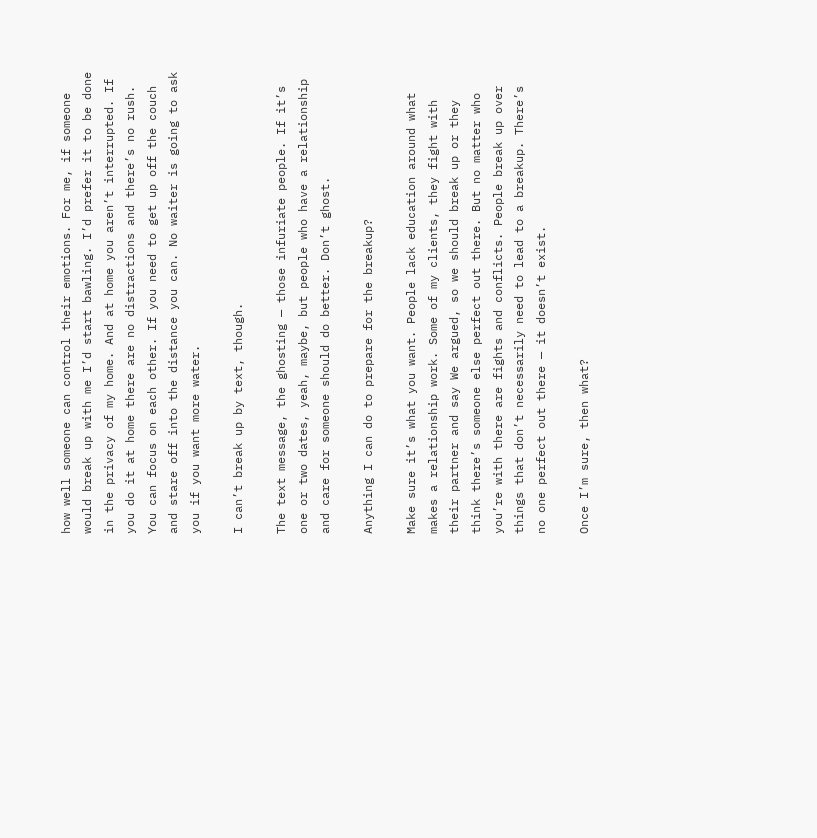how well someone can control their emotions. For me, if someone would break up with me I’d start bawling. I’d prefer it to be done in the privacy of my home. And at home you aren’t interrupted. If you do it at home there are no distractions and there’s no rush. You can focus on each other. If you need to get up off the couch and stare off into the distance you can. No waiter is going to ask you if you want more water.

I can’t break up by text, though.

The text message, the ghosting — those infuriate people. If it’s one or two dates, yeah, maybe, but people who have a relationship and care for someone should do better. Don’t ghost.

Anything I can do to prepare for the breakup?

Make sure it’s what you want. People lack education around what makes a relationship work. Some of my clients, they fight with their partner and say We argued, so we should break up or they think there’s someone else perfect out there. But no matter who you’re with there are fights and conflicts. People break up over things that don’t necessarily need to lead to a breakup. There’s no one perfect out there — it doesn’t exist.

Once I’m sure, then what?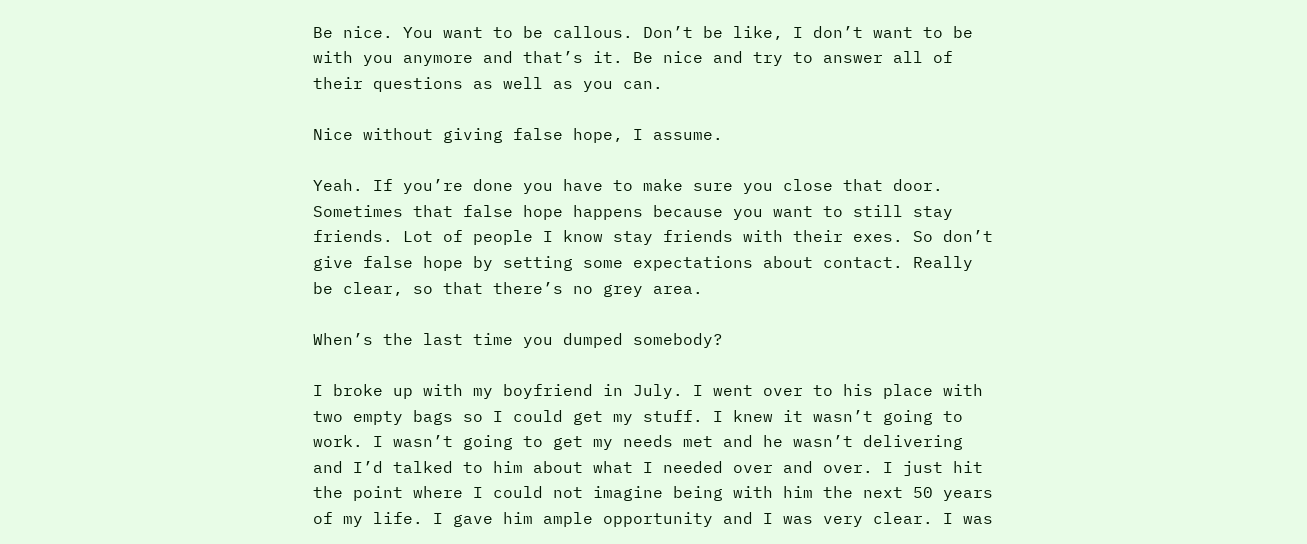Be nice. You want to be callous. Don’t be like, I don’t want to be with you anymore and that’s it. Be nice and try to answer all of their questions as well as you can.

Nice without giving false hope, I assume.

Yeah. If you’re done you have to make sure you close that door. Sometimes that false hope happens because you want to still stay friends. Lot of people I know stay friends with their exes. So don’t give false hope by setting some expectations about contact. Really be clear, so that there’s no grey area.

When’s the last time you dumped somebody?

I broke up with my boyfriend in July. I went over to his place with two empty bags so I could get my stuff. I knew it wasn’t going to work. I wasn’t going to get my needs met and he wasn’t delivering and I’d talked to him about what I needed over and over. I just hit the point where I could not imagine being with him the next 50 years of my life. I gave him ample opportunity and I was very clear. I was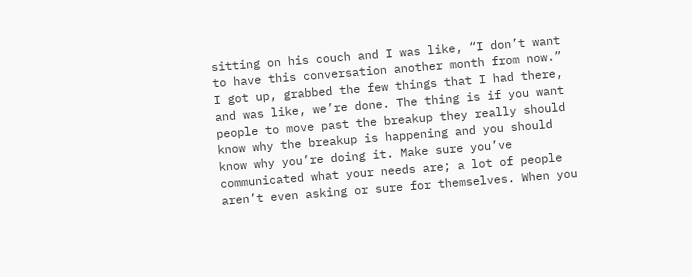sitting on his couch and I was like, “I don’t want to have this conversation another month from now.” I got up, grabbed the few things that I had there, and was like, we’re done. The thing is if you want people to move past the breakup they really should know why the breakup is happening and you should know why you’re doing it. Make sure you’ve communicated what your needs are; a lot of people aren’t even asking or sure for themselves. When you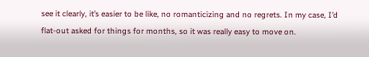see it clearly, it’s easier to be like, no romanticizing and no regrets. In my case, I’d flat-out asked for things for months, so it was really easy to move on.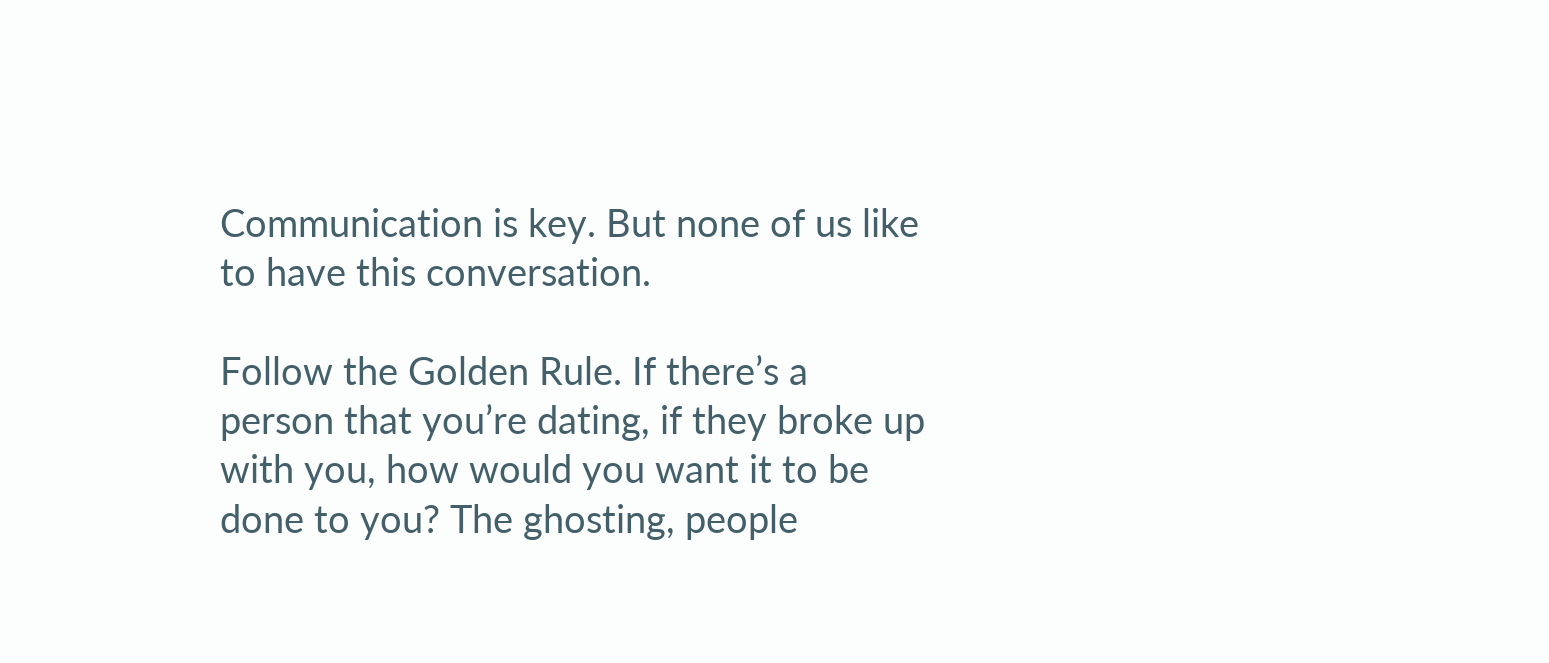Communication is key. But none of us like to have this conversation.

Follow the Golden Rule. If there’s a person that you’re dating, if they broke up with you, how would you want it to be done to you? The ghosting, people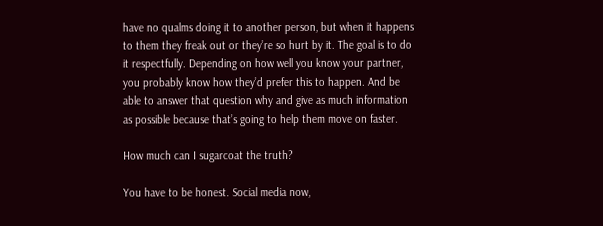have no qualms doing it to another person, but when it happens to them they freak out or they’re so hurt by it. The goal is to do it respectfully. Depending on how well you know your partner, you probably know how they’d prefer this to happen. And be able to answer that question why and give as much information as possible because that’s going to help them move on faster.

How much can I sugarcoat the truth?

You have to be honest. Social media now,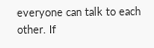everyone can talk to each other. If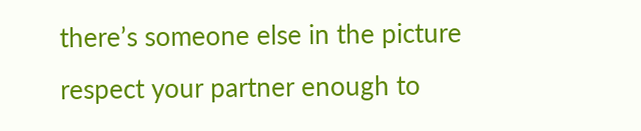there’s someone else in the picture respect your partner enough to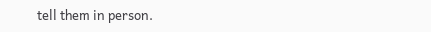tell them in person.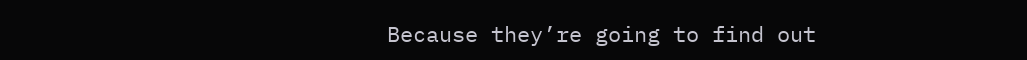Because they’re going to find out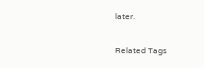later.

Related Tags